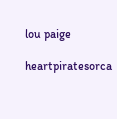lou paige

heartpiratesorca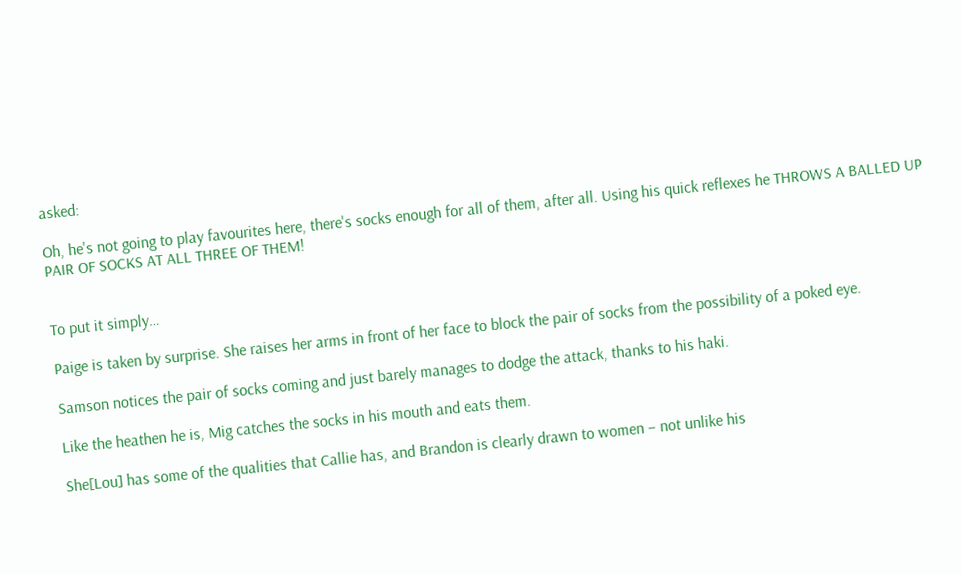asked:

Oh, he's not going to play favourites here, there's socks enough for all of them, after all. Using his quick reflexes he THROWS A BALLED UP PAIR OF SOCKS AT ALL THREE OF THEM!


To put it simply…

Paige is taken by surprise. She raises her arms in front of her face to block the pair of socks from the possibility of a poked eye.

Samson notices the pair of socks coming and just barely manages to dodge the attack, thanks to his haki.

Like the heathen he is, Mig catches the socks in his mouth and eats them.

She[Lou] has some of the qualities that Callie has, and Brandon is clearly drawn to women – not unlike his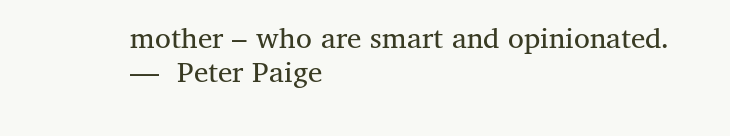mother – who are smart and opinionated.
—  Peter Paige